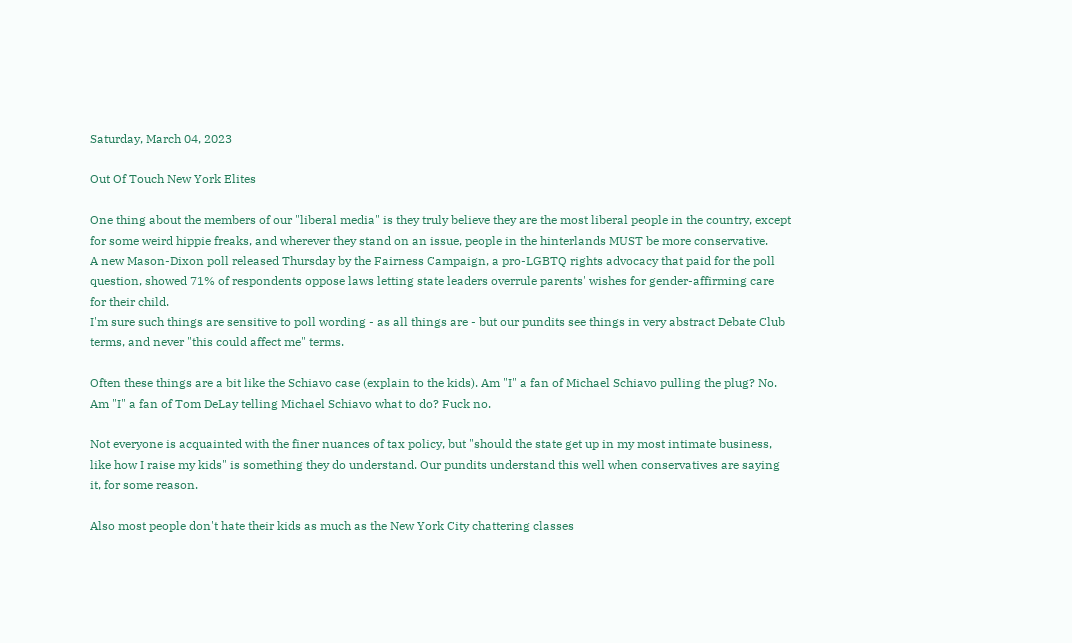Saturday, March 04, 2023

Out Of Touch New York Elites

One thing about the members of our "liberal media" is they truly believe they are the most liberal people in the country, except for some weird hippie freaks, and wherever they stand on an issue, people in the hinterlands MUST be more conservative.
A new Mason-Dixon poll released Thursday by the Fairness Campaign, a pro-LGBTQ rights advocacy that paid for the poll question, showed 71% of respondents oppose laws letting state leaders overrule parents' wishes for gender-affirming care for their child.
I'm sure such things are sensitive to poll wording - as all things are - but our pundits see things in very abstract Debate Club terms, and never "this could affect me" terms.

Often these things are a bit like the Schiavo case (explain to the kids). Am "I" a fan of Michael Schiavo pulling the plug? No. Am "I" a fan of Tom DeLay telling Michael Schiavo what to do? Fuck no.

Not everyone is acquainted with the finer nuances of tax policy, but "should the state get up in my most intimate business, like how I raise my kids" is something they do understand. Our pundits understand this well when conservatives are saying it, for some reason.

Also most people don't hate their kids as much as the New York City chattering classes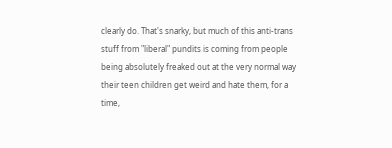clearly do. That's snarky, but much of this anti-trans stuff from "liberal" pundits is coming from people being absolutely freaked out at the very normal way their teen children get weird and hate them, for a time,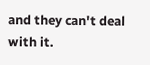and they can't deal with it.